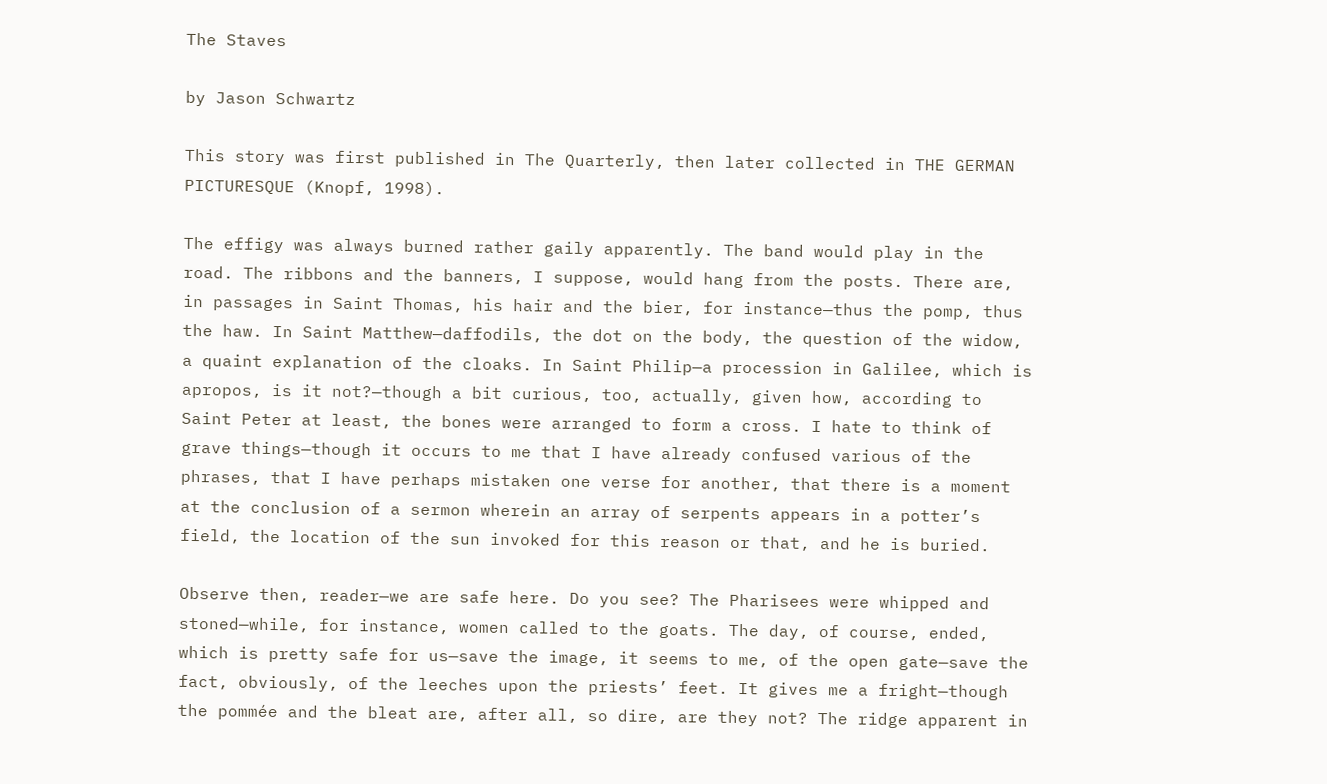The Staves

by Jason Schwartz

This story was first published in The Quarterly, then later collected in THE GERMAN PICTURESQUE (Knopf, 1998).

The effigy was always burned rather gaily apparently. The band would play in the road. The ribbons and the banners, I suppose, would hang from the posts. There are, in passages in Saint Thomas, his hair and the bier, for instance—thus the pomp, thus the haw. In Saint Matthew—daffodils, the dot on the body, the question of the widow, a quaint explanation of the cloaks. In Saint Philip—a procession in Galilee, which is apropos, is it not?—though a bit curious, too, actually, given how, according to Saint Peter at least, the bones were arranged to form a cross. I hate to think of grave things—though it occurs to me that I have already confused various of the phrases, that I have perhaps mistaken one verse for another, that there is a moment at the conclusion of a sermon wherein an array of serpents appears in a potter’s field, the location of the sun invoked for this reason or that, and he is buried.

Observe then, reader—we are safe here. Do you see? The Pharisees were whipped and stoned—while, for instance, women called to the goats. The day, of course, ended, which is pretty safe for us—save the image, it seems to me, of the open gate—save the fact, obviously, of the leeches upon the priests’ feet. It gives me a fright—though the pommée and the bleat are, after all, so dire, are they not? The ridge apparent in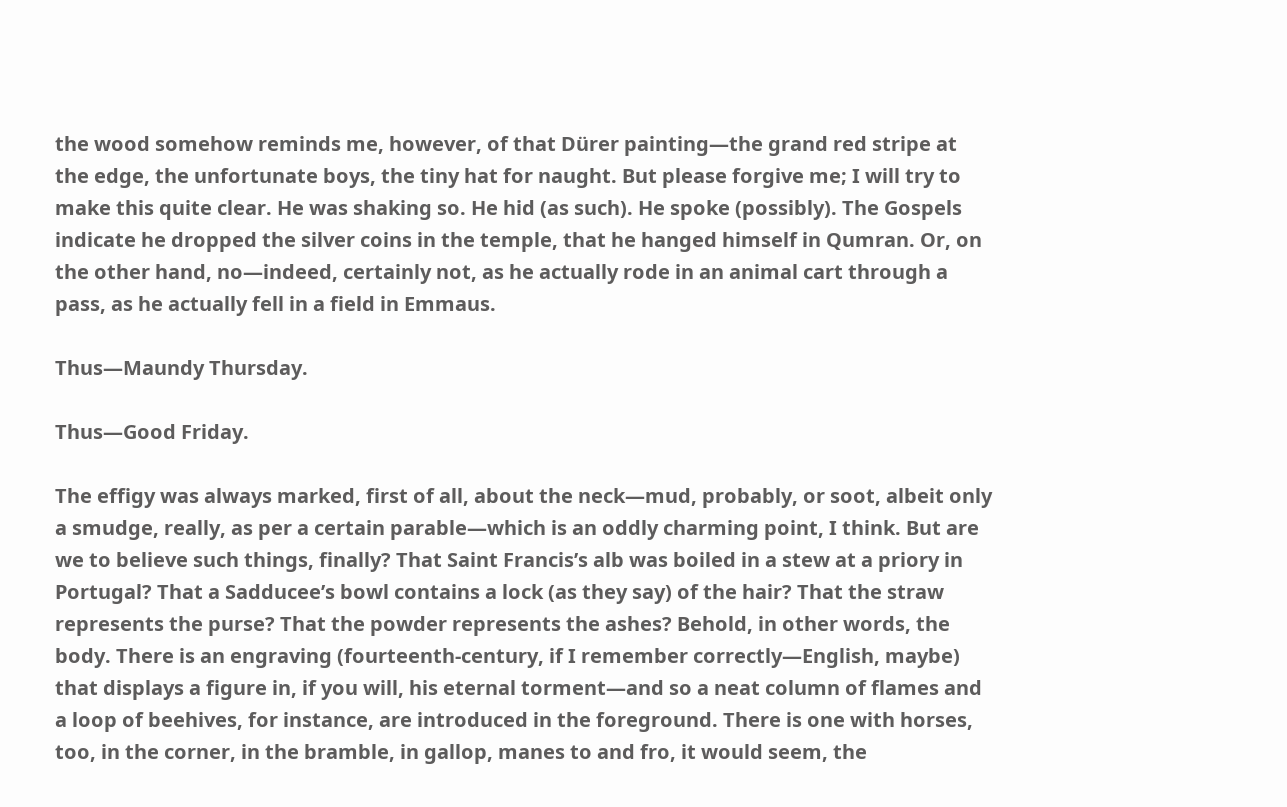the wood somehow reminds me, however, of that Dürer painting—the grand red stripe at the edge, the unfortunate boys, the tiny hat for naught. But please forgive me; I will try to make this quite clear. He was shaking so. He hid (as such). He spoke (possibly). The Gospels indicate he dropped the silver coins in the temple, that he hanged himself in Qumran. Or, on the other hand, no—indeed, certainly not, as he actually rode in an animal cart through a pass, as he actually fell in a field in Emmaus.

Thus—Maundy Thursday.

Thus—Good Friday.

The effigy was always marked, first of all, about the neck—mud, probably, or soot, albeit only a smudge, really, as per a certain parable—which is an oddly charming point, I think. But are we to believe such things, finally? That Saint Francis’s alb was boiled in a stew at a priory in Portugal? That a Sadducee’s bowl contains a lock (as they say) of the hair? That the straw represents the purse? That the powder represents the ashes? Behold, in other words, the body. There is an engraving (fourteenth-century, if I remember correctly—English, maybe) that displays a figure in, if you will, his eternal torment—and so a neat column of flames and a loop of beehives, for instance, are introduced in the foreground. There is one with horses, too, in the corner, in the bramble, in gallop, manes to and fro, it would seem, the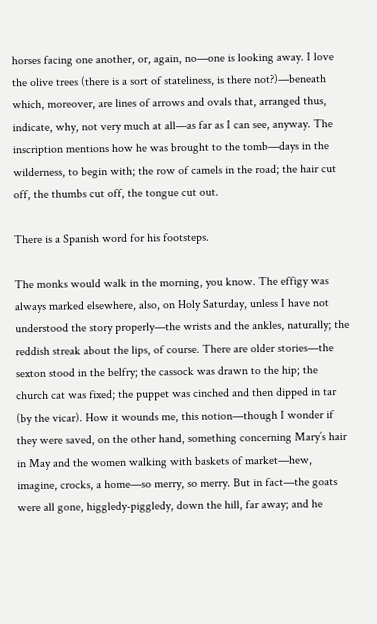horses facing one another, or, again, no—one is looking away. I love the olive trees (there is a sort of stateliness, is there not?)—beneath which, moreover, are lines of arrows and ovals that, arranged thus, indicate, why, not very much at all—as far as I can see, anyway. The inscription mentions how he was brought to the tomb—days in the wilderness, to begin with; the row of camels in the road; the hair cut off, the thumbs cut off, the tongue cut out.

There is a Spanish word for his footsteps.

The monks would walk in the morning, you know. The effigy was always marked elsewhere, also, on Holy Saturday, unless I have not understood the story properly—the wrists and the ankles, naturally; the reddish streak about the lips, of course. There are older stories—the sexton stood in the belfry; the cassock was drawn to the hip; the church cat was fixed; the puppet was cinched and then dipped in tar (by the vicar). How it wounds me, this notion—though I wonder if they were saved, on the other hand, something concerning Mary’s hair in May and the women walking with baskets of market—hew, imagine, crocks, a home—so merry, so merry. But in fact—the goats were all gone, higgledy-piggledy, down the hill, far away; and he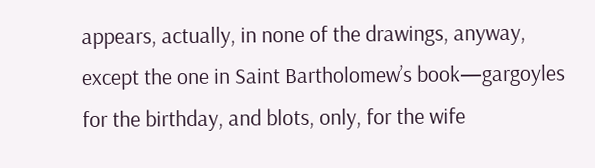appears, actually, in none of the drawings, anyway, except the one in Saint Bartholomew’s book—gargoyles for the birthday, and blots, only, for the wife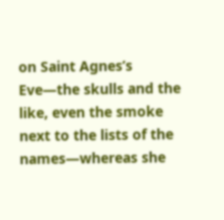on Saint Agnes’s Eve—the skulls and the like, even the smoke next to the lists of the names—whereas she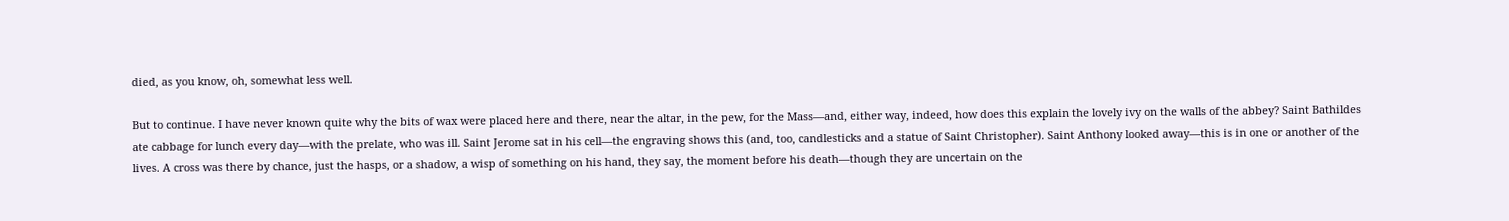died, as you know, oh, somewhat less well.

But to continue. I have never known quite why the bits of wax were placed here and there, near the altar, in the pew, for the Mass—and, either way, indeed, how does this explain the lovely ivy on the walls of the abbey? Saint Bathildes ate cabbage for lunch every day—with the prelate, who was ill. Saint Jerome sat in his cell—the engraving shows this (and, too, candlesticks and a statue of Saint Christopher). Saint Anthony looked away—this is in one or another of the lives. A cross was there by chance, just the hasps, or a shadow, a wisp of something on his hand, they say, the moment before his death—though they are uncertain on the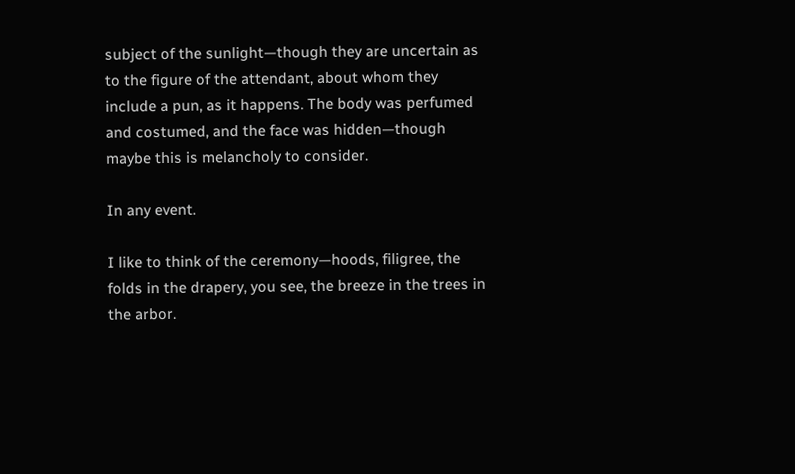subject of the sunlight—though they are uncertain as to the figure of the attendant, about whom they include a pun, as it happens. The body was perfumed and costumed, and the face was hidden—though maybe this is melancholy to consider.

In any event.

I like to think of the ceremony—hoods, filigree, the folds in the drapery, you see, the breeze in the trees in the arbor.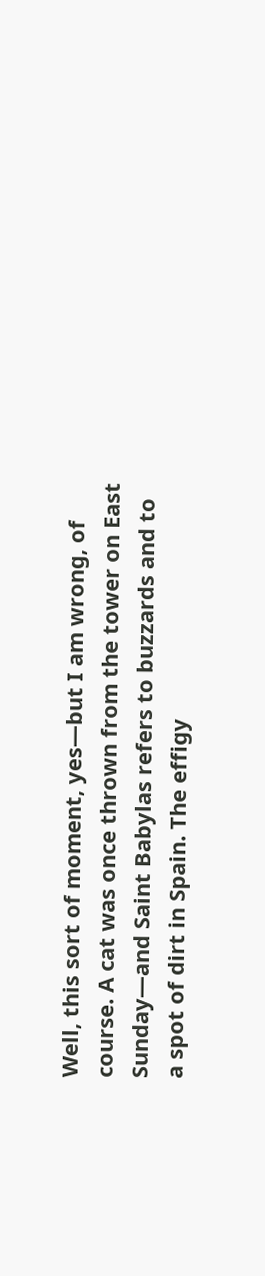Well, this sort of moment, yes—but I am wrong, of course. A cat was once thrown from the tower on East Sunday—and Saint Babylas refers to buzzards and to a spot of dirt in Spain. The effigy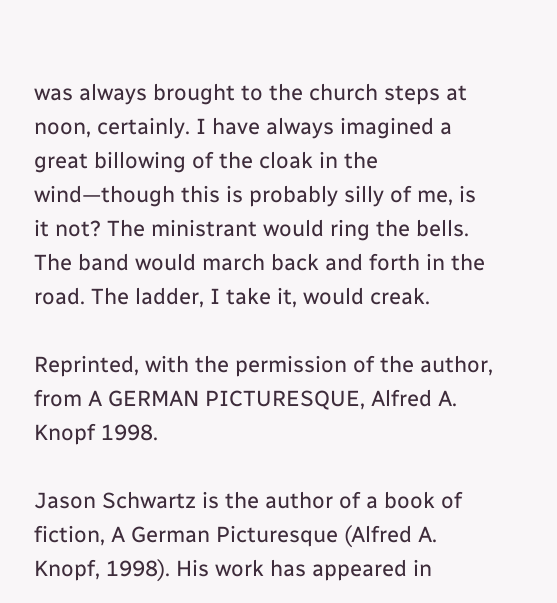was always brought to the church steps at noon, certainly. I have always imagined a great billowing of the cloak in the wind—though this is probably silly of me, is it not? The ministrant would ring the bells. The band would march back and forth in the road. The ladder, I take it, would creak.

Reprinted, with the permission of the author, from A GERMAN PICTURESQUE, Alfred A. Knopf 1998.

Jason Schwartz is the author of a book of fiction, A German Picturesque (Alfred A. Knopf, 1998). His work has appeared in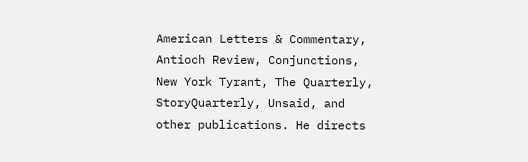American Letters & Commentary, Antioch Review, Conjunctions, New York Tyrant, The Quarterly, StoryQuarterly, Unsaid, and other publications. He directs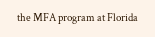the MFA program at Florida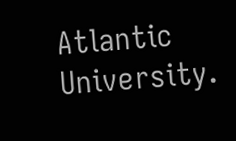Atlantic University.